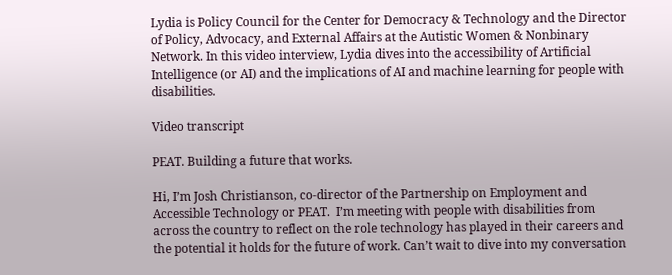Lydia is Policy Council for the Center for Democracy & Technology and the Director of Policy, Advocacy, and External Affairs at the Autistic Women & Nonbinary Network. In this video interview, Lydia dives into the accessibility of Artificial Intelligence (or AI) and the implications of AI and machine learning for people with disabilities.

Video transcript

PEAT. Building a future that works.

Hi, I’m Josh Christianson, co-director of the Partnership on Employment and Accessible Technology or PEAT.  I’m meeting with people with disabilities from across the country to reflect on the role technology has played in their careers and the potential it holds for the future of work. Can’t wait to dive into my conversation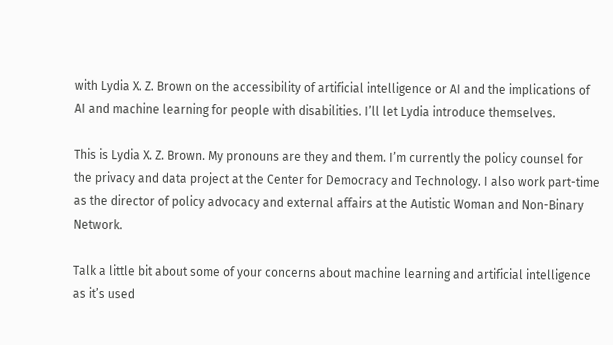with Lydia X. Z. Brown on the accessibility of artificial intelligence or AI and the implications of AI and machine learning for people with disabilities. I’ll let Lydia introduce themselves.

This is Lydia X. Z. Brown. My pronouns are they and them. I’m currently the policy counsel for the privacy and data project at the Center for Democracy and Technology. I also work part-time as the director of policy advocacy and external affairs at the Autistic Woman and Non-Binary Network.

Talk a little bit about some of your concerns about machine learning and artificial intelligence as it’s used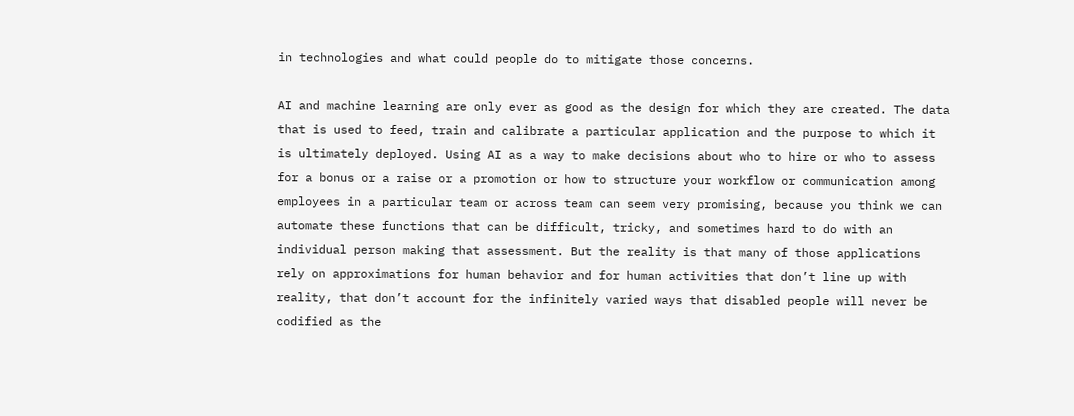in technologies and what could people do to mitigate those concerns.

AI and machine learning are only ever as good as the design for which they are created. The data that is used to feed, train and calibrate a particular application and the purpose to which it is ultimately deployed. Using AI as a way to make decisions about who to hire or who to assess for a bonus or a raise or a promotion or how to structure your workflow or communication among employees in a particular team or across team can seem very promising, because you think we can automate these functions that can be difficult, tricky, and sometimes hard to do with an individual person making that assessment. But the reality is that many of those applications rely on approximations for human behavior and for human activities that don’t line up with reality, that don’t account for the infinitely varied ways that disabled people will never be codified as the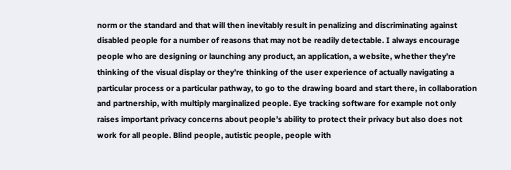norm or the standard and that will then inevitably result in penalizing and discriminating against disabled people for a number of reasons that may not be readily detectable. I always encourage people who are designing or launching any product, an application, a website, whether they’re thinking of the visual display or they’re thinking of the user experience of actually navigating a particular process or a particular pathway, to go to the drawing board and start there, in collaboration and partnership, with multiply marginalized people. Eye tracking software for example not only raises important privacy concerns about people’s ability to protect their privacy but also does not work for all people. Blind people, autistic people, people with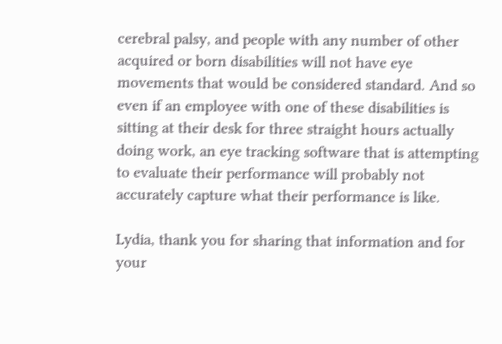cerebral palsy, and people with any number of other acquired or born disabilities will not have eye movements that would be considered standard. And so even if an employee with one of these disabilities is sitting at their desk for three straight hours actually doing work, an eye tracking software that is attempting to evaluate their performance will probably not accurately capture what their performance is like.

Lydia, thank you for sharing that information and for your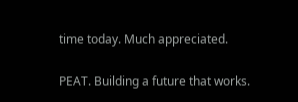time today. Much appreciated.

PEAT. Building a future that works.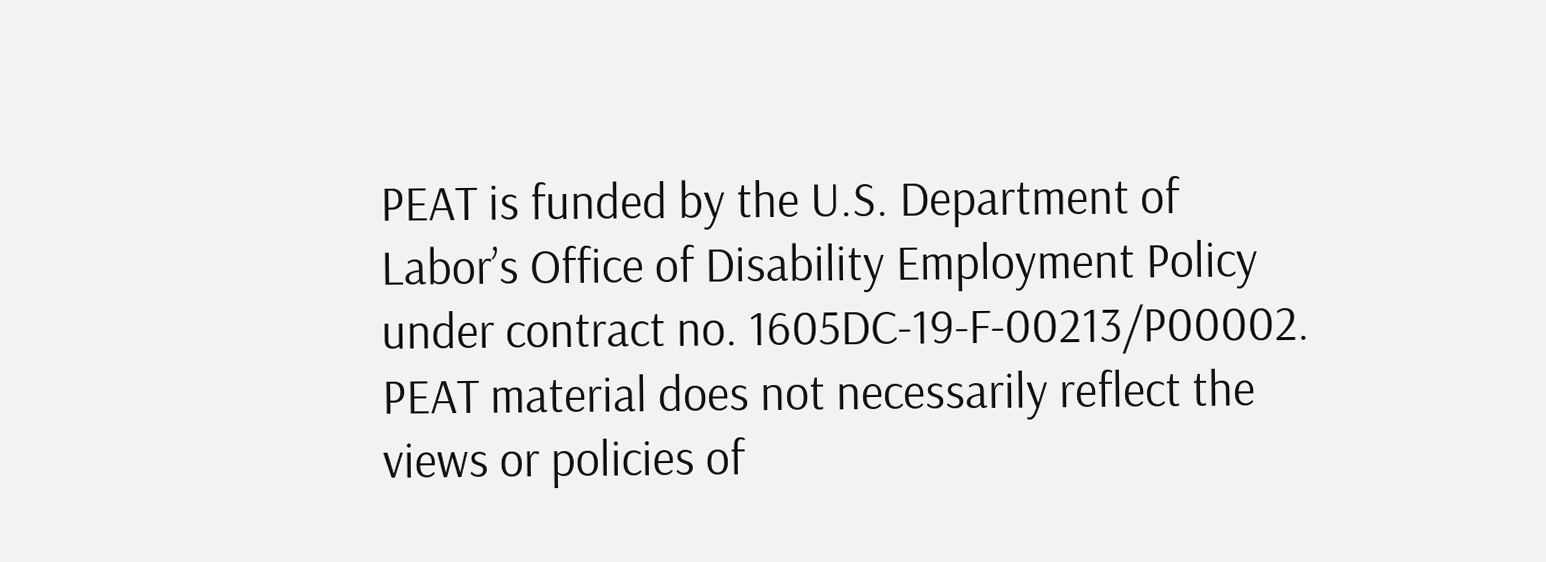PEAT is funded by the U.S. Department of Labor’s Office of Disability Employment Policy under contract no. 1605DC-19-F-00213/P00002. PEAT material does not necessarily reflect the views or policies of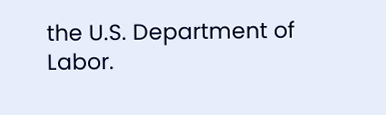the U.S. Department of Labor.